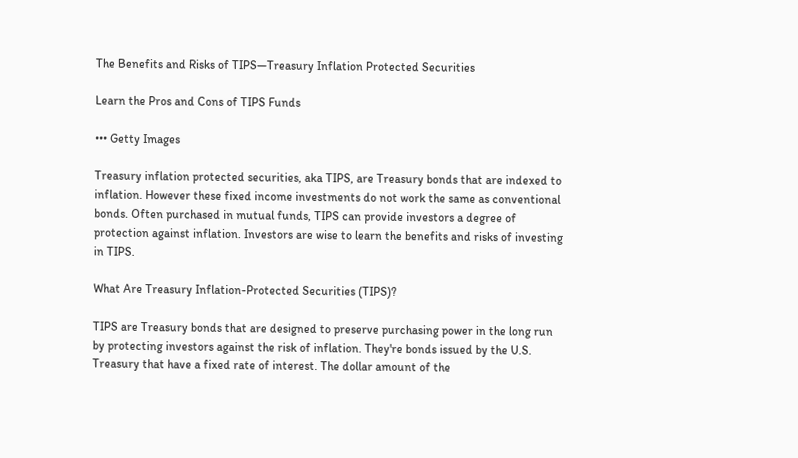The Benefits and Risks of TIPS—Treasury Inflation Protected Securities

Learn the Pros and Cons of TIPS Funds

••• Getty Images

Treasury inflation protected securities, aka TIPS, are Treasury bonds that are indexed to inflation. However these fixed income investments do not work the same as conventional bonds. Often purchased in mutual funds, TIPS can provide investors a degree of protection against inflation. Investors are wise to learn the benefits and risks of investing in TIPS.

What Are Treasury Inflation-Protected Securities (TIPS)?

TIPS are Treasury bonds that are designed to preserve purchasing power in the long run by protecting investors against the risk of inflation. They're bonds issued by the U.S. Treasury that have a fixed rate of interest. The dollar amount of the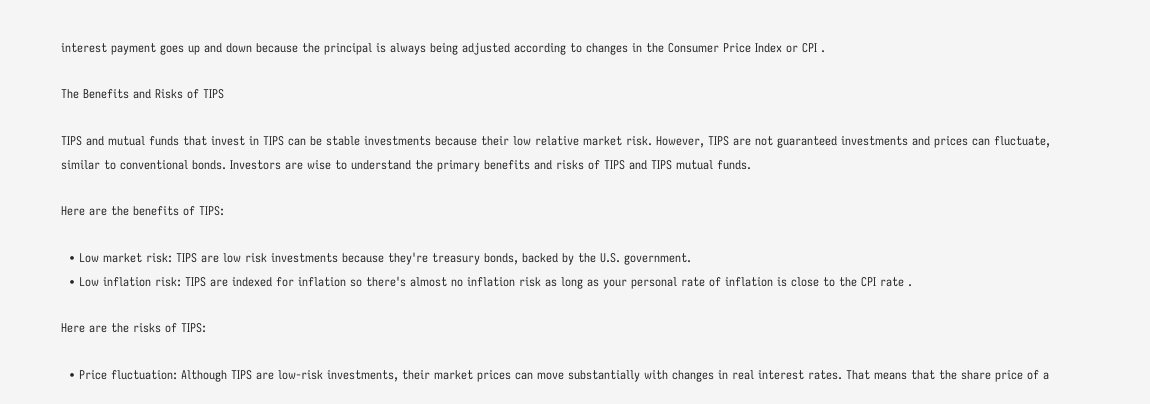interest payment goes up and down because the principal is always being adjusted according to changes in the Consumer Price Index or CPI .

The Benefits and Risks of TIPS

TIPS and mutual funds that invest in TIPS can be stable investments because their low relative market risk. However, TIPS are not guaranteed investments and prices can fluctuate, similar to conventional bonds. Investors are wise to understand the primary benefits and risks of TIPS and TIPS mutual funds.

Here are the benefits of TIPS:

  • Low market risk: TIPS are low risk investments because they're treasury bonds, backed by the U.S. government.
  • Low inflation risk: TIPS are indexed for inflation so there's almost no inflation risk as long as your personal rate of inflation is close to the CPI rate .

Here are the risks of TIPS:

  • Price fluctuation: Although TIPS are low-risk investments, their market prices can move substantially with changes in real interest rates. That means that the share price of a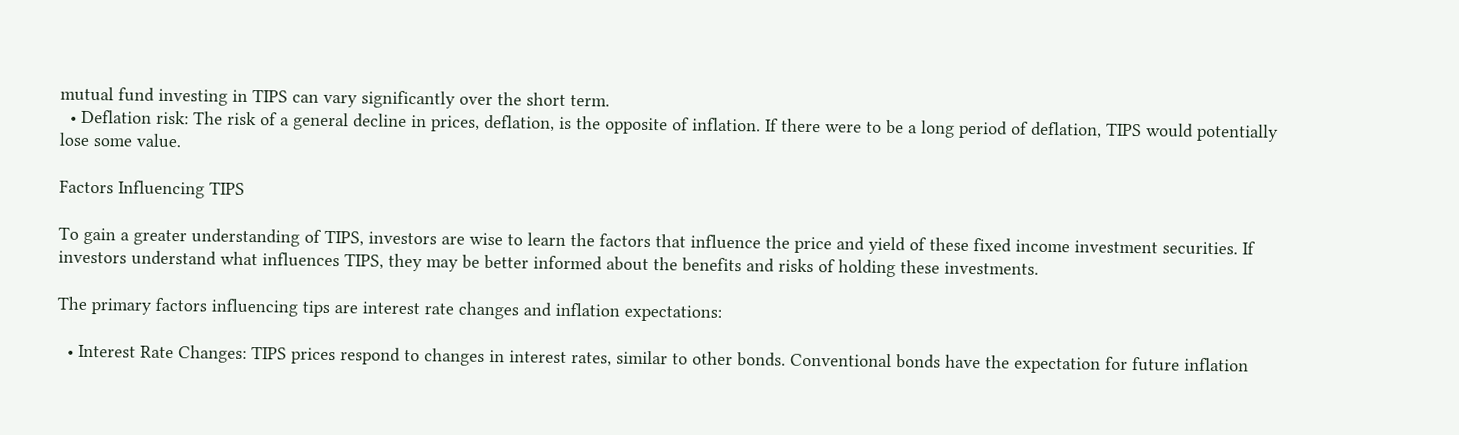mutual fund investing in TIPS can vary significantly over the short term.
  • Deflation risk: The risk of a general decline in prices, deflation, is the opposite of inflation. If there were to be a long period of deflation, TIPS would potentially lose some value.

Factors Influencing TIPS

To gain a greater understanding of TIPS, investors are wise to learn the factors that influence the price and yield of these fixed income investment securities. If investors understand what influences TIPS, they may be better informed about the benefits and risks of holding these investments.

The primary factors influencing tips are interest rate changes and inflation expectations:

  • Interest Rate Changes: TIPS prices respond to changes in interest rates, similar to other bonds. Conventional bonds have the expectation for future inflation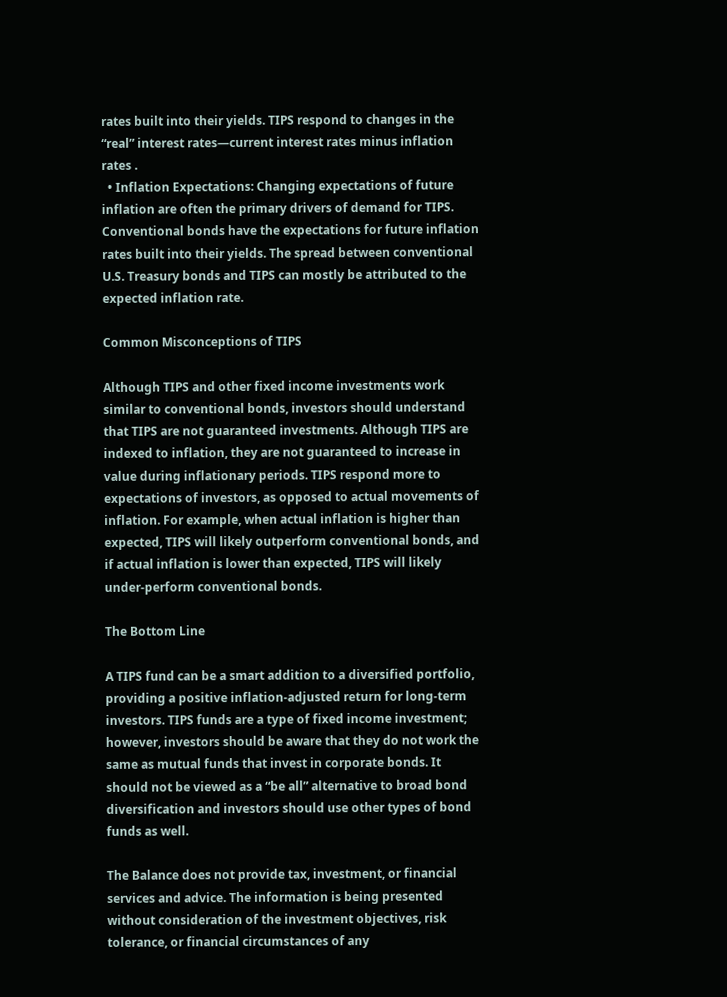rates built into their yields. TIPS respond to changes in the “real” interest rates—current interest rates minus inflation rates .
  • Inflation Expectations: Changing expectations of future inflation are often the primary drivers of demand for TIPS. Conventional bonds have the expectations for future inflation rates built into their yields. The spread between conventional U.S. Treasury bonds and TIPS can mostly be attributed to the expected inflation rate.

Common Misconceptions of TIPS

Although TIPS and other fixed income investments work similar to conventional bonds, investors should understand that TIPS are not guaranteed investments. Although TIPS are indexed to inflation, they are not guaranteed to increase in value during inflationary periods. TIPS respond more to expectations of investors, as opposed to actual movements of inflation. For example, when actual inflation is higher than expected, TIPS will likely outperform conventional bonds, and if actual inflation is lower than expected, TIPS will likely under-perform conventional bonds.

The Bottom Line

A TIPS fund can be a smart addition to a diversified portfolio, providing a positive inflation-adjusted return for long-term investors. TIPS funds are a type of fixed income investment; however, investors should be aware that they do not work the same as mutual funds that invest in corporate bonds. It should not be viewed as a “be all” alternative to broad bond diversification and investors should use other types of bond funds as well.

The Balance does not provide tax, investment, or financial services and advice. The information is being presented without consideration of the investment objectives, risk tolerance, or financial circumstances of any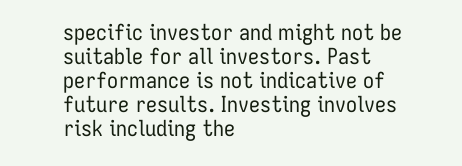specific investor and might not be suitable for all investors. Past performance is not indicative of future results. Investing involves risk including the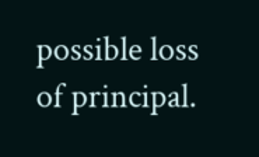possible loss of principal.